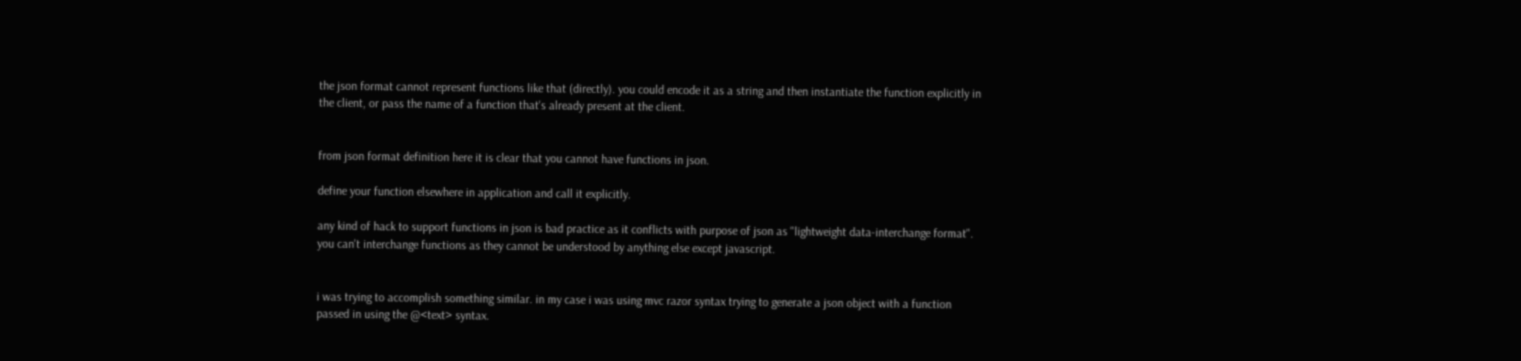the json format cannot represent functions like that (directly). you could encode it as a string and then instantiate the function explicitly in the client, or pass the name of a function that's already present at the client.


from json format definition here it is clear that you cannot have functions in json.

define your function elsewhere in application and call it explicitly.

any kind of hack to support functions in json is bad practice as it conflicts with purpose of json as "lightweight data-interchange format". you can't interchange functions as they cannot be understood by anything else except javascript.


i was trying to accomplish something similar. in my case i was using mvc razor syntax trying to generate a json object with a function passed in using the @<text> syntax.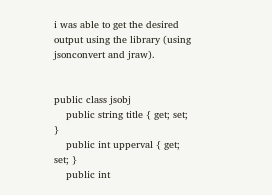i was able to get the desired output using the library (using jsonconvert and jraw).


public class jsobj
    public string title { get; set; }
    public int upperval { get; set; }
    public int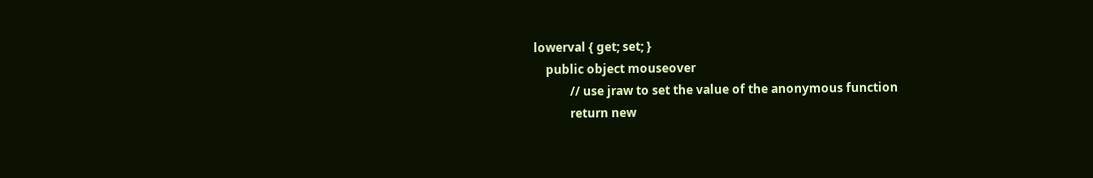lowerval { get; set; }
    public object mouseover
            // use jraw to set the value of the anonymous function
            return new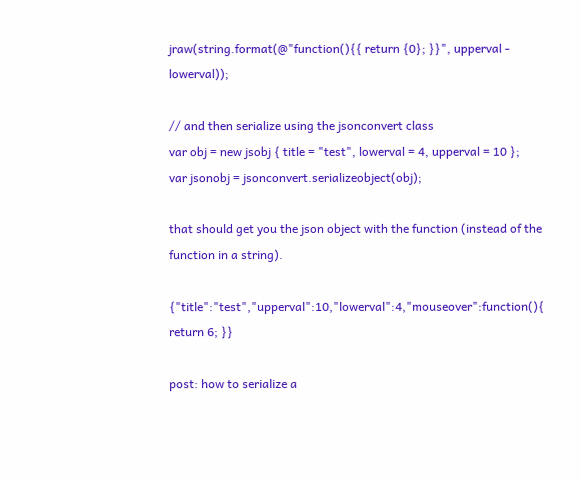jraw(string.format(@"function(){{ return {0}; }}", upperval - lowerval));

// and then serialize using the jsonconvert class
var obj = new jsobj { title = "test", lowerval = 4, upperval = 10 };
var jsonobj = jsonconvert.serializeobject(obj);

that should get you the json object with the function (instead of the function in a string).

{"title":"test","upperval":10,"lowerval":4,"mouseover":function(){ return 6; }}

post: how to serialize a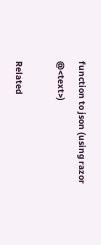function to json (using razor @<text>)

Related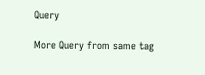Query

More Query from same tag